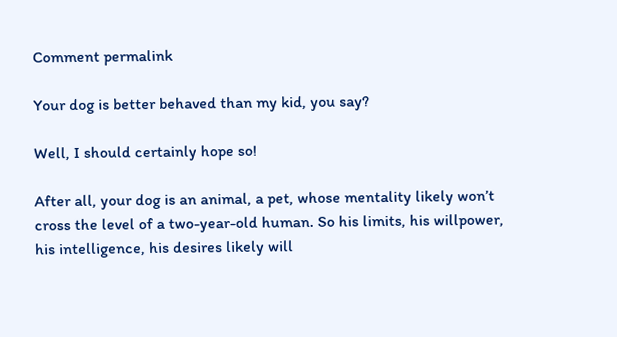Comment permalink

Your dog is better behaved than my kid, you say?

Well, I should certainly hope so!

After all, your dog is an animal, a pet, whose mentality likely won’t cross the level of a two-year-old human. So his limits, his willpower, his intelligence, his desires likely will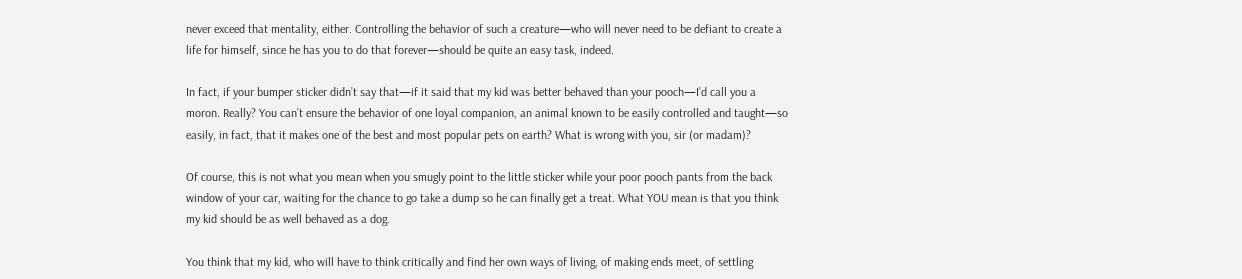never exceed that mentality, either. Controlling the behavior of such a creature—who will never need to be defiant to create a life for himself, since he has you to do that forever—should be quite an easy task, indeed.

In fact, if your bumper sticker didn’t say that—if it said that my kid was better behaved than your pooch—I’d call you a moron. Really? You can’t ensure the behavior of one loyal companion, an animal known to be easily controlled and taught—so easily, in fact, that it makes one of the best and most popular pets on earth? What is wrong with you, sir (or madam)?

Of course, this is not what you mean when you smugly point to the little sticker while your poor pooch pants from the back window of your car, waiting for the chance to go take a dump so he can finally get a treat. What YOU mean is that you think my kid should be as well behaved as a dog.

You think that my kid, who will have to think critically and find her own ways of living, of making ends meet, of settling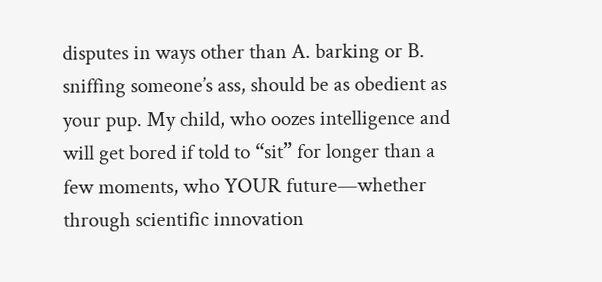disputes in ways other than A. barking or B. sniffing someone’s ass, should be as obedient as your pup. My child, who oozes intelligence and will get bored if told to “sit” for longer than a few moments, who YOUR future—whether through scientific innovation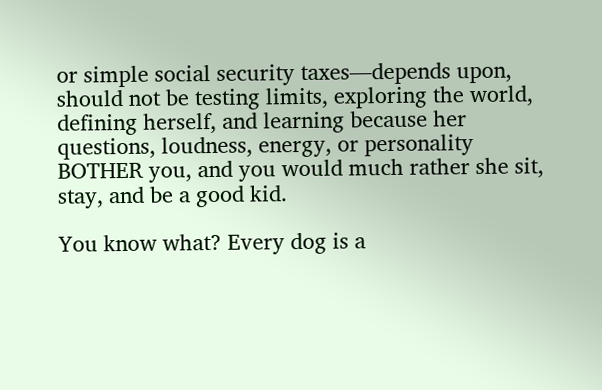or simple social security taxes—depends upon, should not be testing limits, exploring the world, defining herself, and learning because her questions, loudness, energy, or personality BOTHER you, and you would much rather she sit, stay, and be a good kid.

You know what? Every dog is a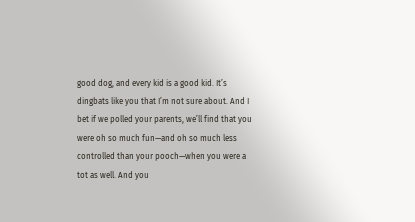good dog, and every kid is a good kid. It’s dingbats like you that I’m not sure about. And I bet if we polled your parents, we’ll find that you were oh so much fun—and oh so much less controlled than your pooch—when you were a tot as well. And you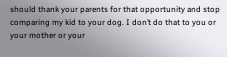should thank your parents for that opportunity and stop comparing my kid to your dog. I don’t do that to you or your mother or your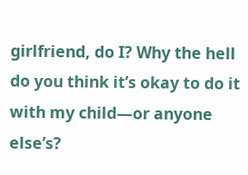girlfriend, do I? Why the hell do you think it’s okay to do it with my child—or anyone else’s?